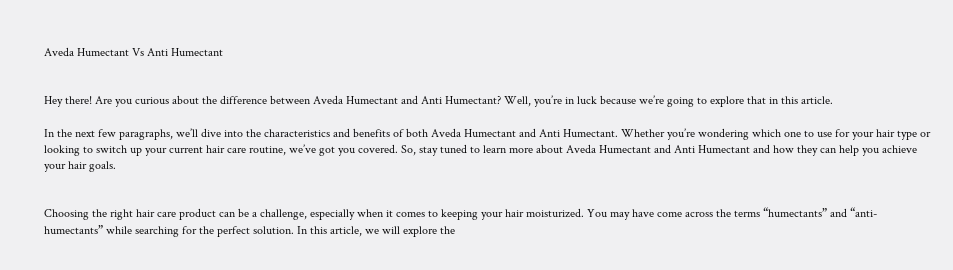Aveda Humectant Vs Anti Humectant


Hey there! Are you curious about the difference between Aveda Humectant and Anti Humectant? Well, you’re in luck because we’re going to explore that in this article.

In the next few paragraphs, we’ll dive into the characteristics and benefits of both Aveda Humectant and Anti Humectant. Whether you’re wondering which one to use for your hair type or looking to switch up your current hair care routine, we’ve got you covered. So, stay tuned to learn more about Aveda Humectant and Anti Humectant and how they can help you achieve your hair goals.


Choosing the right hair care product can be a challenge, especially when it comes to keeping your hair moisturized. You may have come across the terms “humectants” and “anti-humectants” while searching for the perfect solution. In this article, we will explore the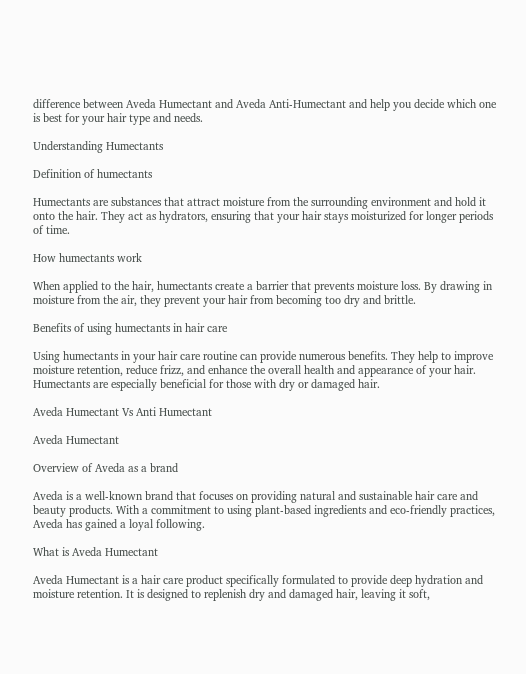difference between Aveda Humectant and Aveda Anti-Humectant and help you decide which one is best for your hair type and needs.

Understanding Humectants

Definition of humectants

Humectants are substances that attract moisture from the surrounding environment and hold it onto the hair. They act as hydrators, ensuring that your hair stays moisturized for longer periods of time.

How humectants work

When applied to the hair, humectants create a barrier that prevents moisture loss. By drawing in moisture from the air, they prevent your hair from becoming too dry and brittle.

Benefits of using humectants in hair care

Using humectants in your hair care routine can provide numerous benefits. They help to improve moisture retention, reduce frizz, and enhance the overall health and appearance of your hair. Humectants are especially beneficial for those with dry or damaged hair.

Aveda Humectant Vs Anti Humectant

Aveda Humectant

Overview of Aveda as a brand

Aveda is a well-known brand that focuses on providing natural and sustainable hair care and beauty products. With a commitment to using plant-based ingredients and eco-friendly practices, Aveda has gained a loyal following.

What is Aveda Humectant

Aveda Humectant is a hair care product specifically formulated to provide deep hydration and moisture retention. It is designed to replenish dry and damaged hair, leaving it soft,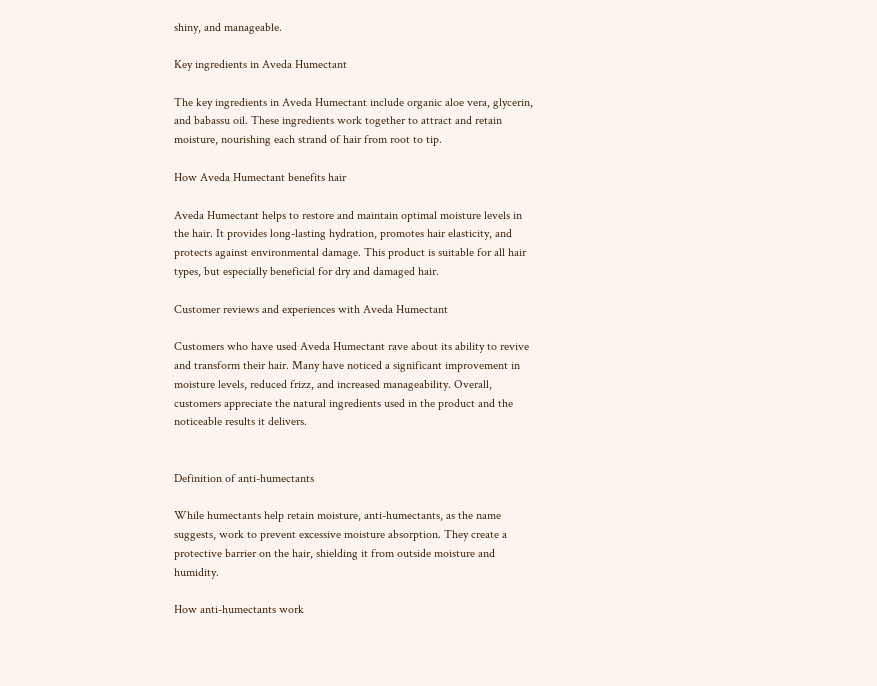shiny, and manageable.

Key ingredients in Aveda Humectant

The key ingredients in Aveda Humectant include organic aloe vera, glycerin, and babassu oil. These ingredients work together to attract and retain moisture, nourishing each strand of hair from root to tip.

How Aveda Humectant benefits hair

Aveda Humectant helps to restore and maintain optimal moisture levels in the hair. It provides long-lasting hydration, promotes hair elasticity, and protects against environmental damage. This product is suitable for all hair types, but especially beneficial for dry and damaged hair.

Customer reviews and experiences with Aveda Humectant

Customers who have used Aveda Humectant rave about its ability to revive and transform their hair. Many have noticed a significant improvement in moisture levels, reduced frizz, and increased manageability. Overall, customers appreciate the natural ingredients used in the product and the noticeable results it delivers.


Definition of anti-humectants

While humectants help retain moisture, anti-humectants, as the name suggests, work to prevent excessive moisture absorption. They create a protective barrier on the hair, shielding it from outside moisture and humidity.

How anti-humectants work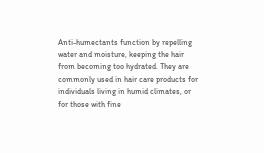Anti-humectants function by repelling water and moisture, keeping the hair from becoming too hydrated. They are commonly used in hair care products for individuals living in humid climates, or for those with fine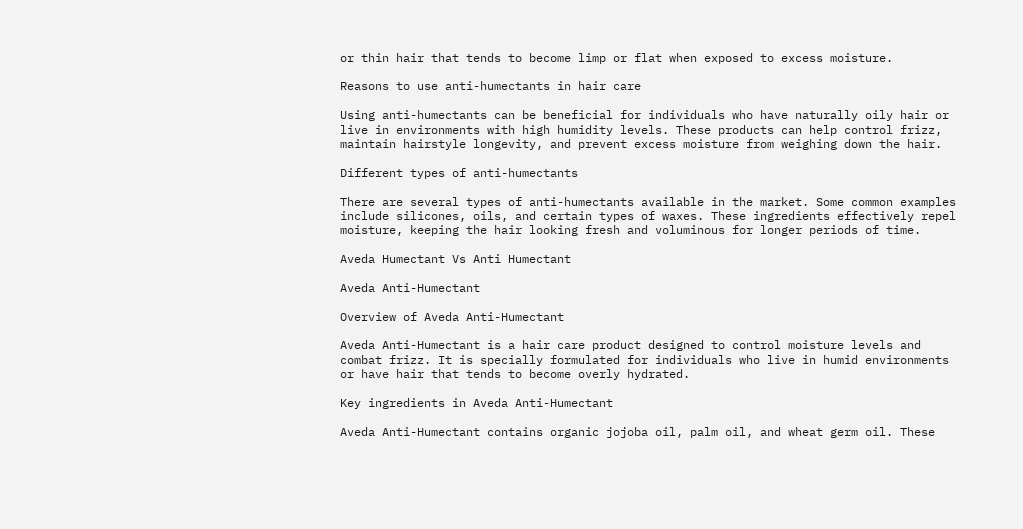or thin hair that tends to become limp or flat when exposed to excess moisture.

Reasons to use anti-humectants in hair care

Using anti-humectants can be beneficial for individuals who have naturally oily hair or live in environments with high humidity levels. These products can help control frizz, maintain hairstyle longevity, and prevent excess moisture from weighing down the hair.

Different types of anti-humectants

There are several types of anti-humectants available in the market. Some common examples include silicones, oils, and certain types of waxes. These ingredients effectively repel moisture, keeping the hair looking fresh and voluminous for longer periods of time.

Aveda Humectant Vs Anti Humectant

Aveda Anti-Humectant

Overview of Aveda Anti-Humectant

Aveda Anti-Humectant is a hair care product designed to control moisture levels and combat frizz. It is specially formulated for individuals who live in humid environments or have hair that tends to become overly hydrated.

Key ingredients in Aveda Anti-Humectant

Aveda Anti-Humectant contains organic jojoba oil, palm oil, and wheat germ oil. These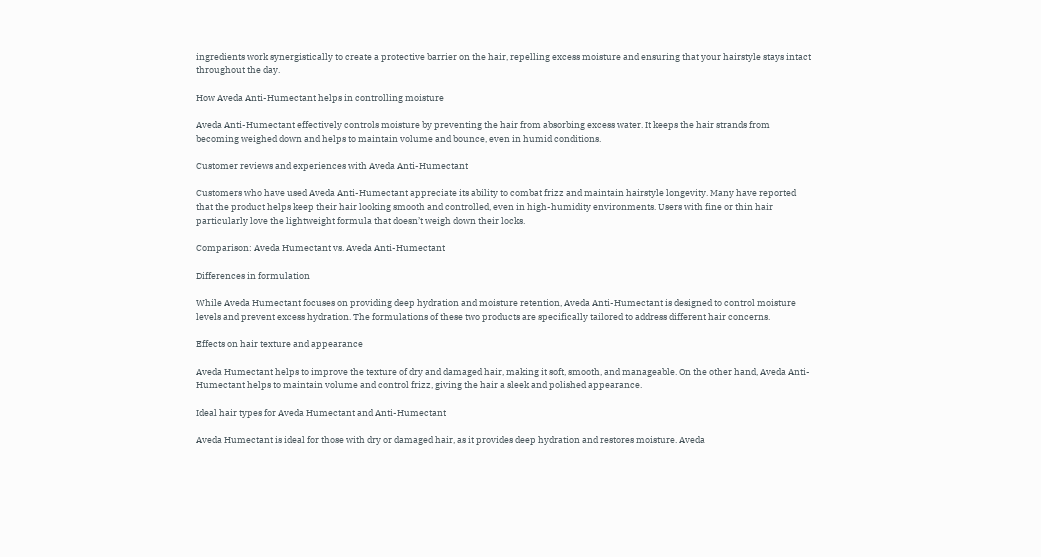ingredients work synergistically to create a protective barrier on the hair, repelling excess moisture and ensuring that your hairstyle stays intact throughout the day.

How Aveda Anti-Humectant helps in controlling moisture

Aveda Anti-Humectant effectively controls moisture by preventing the hair from absorbing excess water. It keeps the hair strands from becoming weighed down and helps to maintain volume and bounce, even in humid conditions.

Customer reviews and experiences with Aveda Anti-Humectant

Customers who have used Aveda Anti-Humectant appreciate its ability to combat frizz and maintain hairstyle longevity. Many have reported that the product helps keep their hair looking smooth and controlled, even in high-humidity environments. Users with fine or thin hair particularly love the lightweight formula that doesn’t weigh down their locks.

Comparison: Aveda Humectant vs. Aveda Anti-Humectant

Differences in formulation

While Aveda Humectant focuses on providing deep hydration and moisture retention, Aveda Anti-Humectant is designed to control moisture levels and prevent excess hydration. The formulations of these two products are specifically tailored to address different hair concerns.

Effects on hair texture and appearance

Aveda Humectant helps to improve the texture of dry and damaged hair, making it soft, smooth, and manageable. On the other hand, Aveda Anti-Humectant helps to maintain volume and control frizz, giving the hair a sleek and polished appearance.

Ideal hair types for Aveda Humectant and Anti-Humectant

Aveda Humectant is ideal for those with dry or damaged hair, as it provides deep hydration and restores moisture. Aveda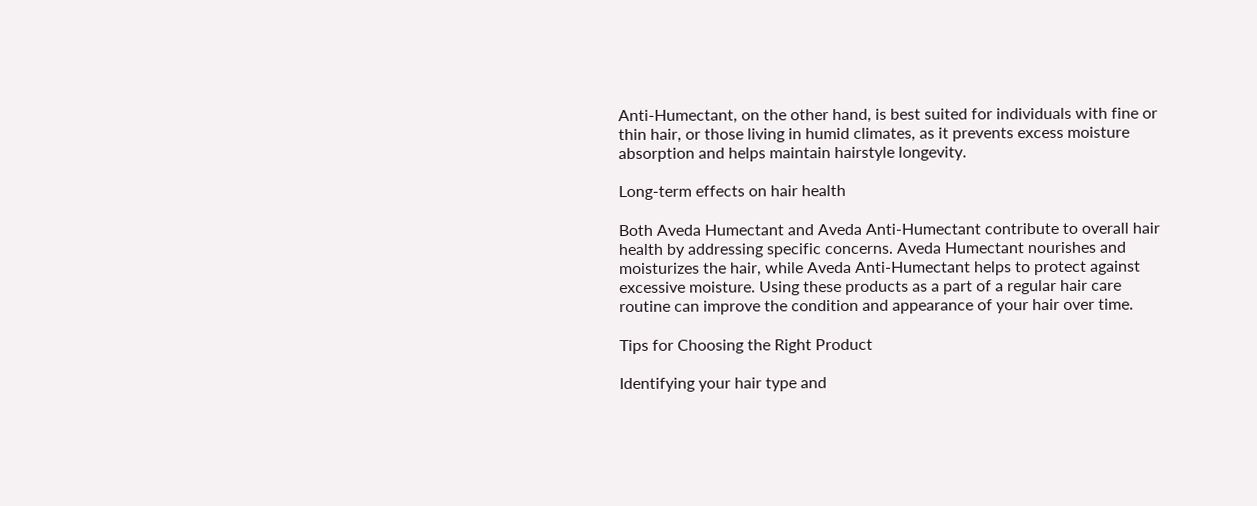Anti-Humectant, on the other hand, is best suited for individuals with fine or thin hair, or those living in humid climates, as it prevents excess moisture absorption and helps maintain hairstyle longevity.

Long-term effects on hair health

Both Aveda Humectant and Aveda Anti-Humectant contribute to overall hair health by addressing specific concerns. Aveda Humectant nourishes and moisturizes the hair, while Aveda Anti-Humectant helps to protect against excessive moisture. Using these products as a part of a regular hair care routine can improve the condition and appearance of your hair over time.

Tips for Choosing the Right Product

Identifying your hair type and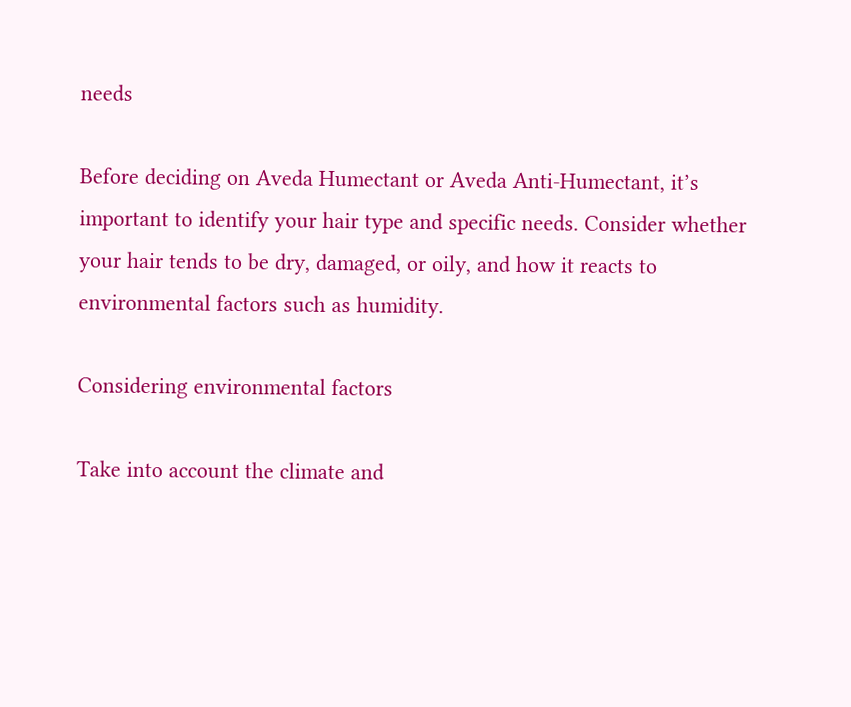needs

Before deciding on Aveda Humectant or Aveda Anti-Humectant, it’s important to identify your hair type and specific needs. Consider whether your hair tends to be dry, damaged, or oily, and how it reacts to environmental factors such as humidity.

Considering environmental factors

Take into account the climate and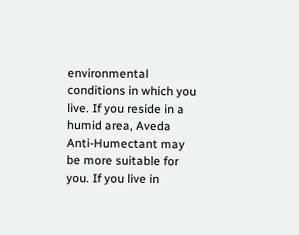environmental conditions in which you live. If you reside in a humid area, Aveda Anti-Humectant may be more suitable for you. If you live in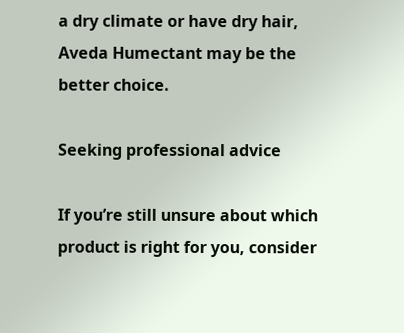a dry climate or have dry hair, Aveda Humectant may be the better choice.

Seeking professional advice

If you’re still unsure about which product is right for you, consider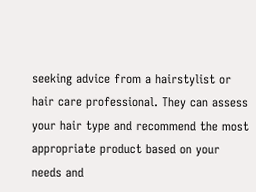seeking advice from a hairstylist or hair care professional. They can assess your hair type and recommend the most appropriate product based on your needs and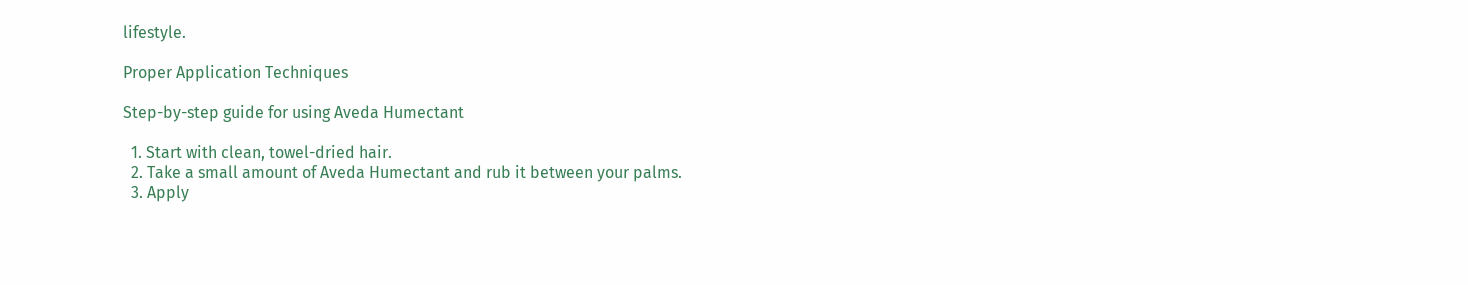lifestyle.

Proper Application Techniques

Step-by-step guide for using Aveda Humectant

  1. Start with clean, towel-dried hair.
  2. Take a small amount of Aveda Humectant and rub it between your palms.
  3. Apply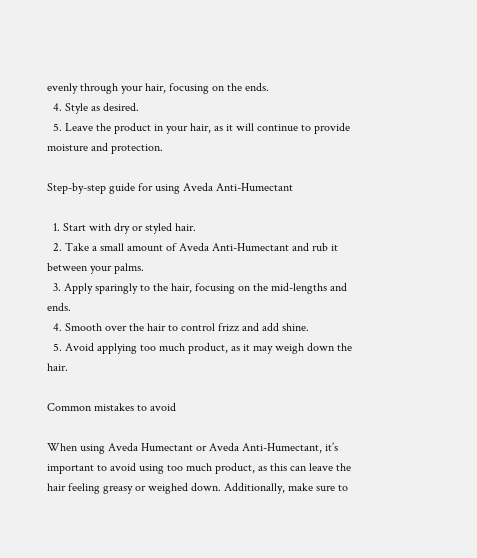evenly through your hair, focusing on the ends.
  4. Style as desired.
  5. Leave the product in your hair, as it will continue to provide moisture and protection.

Step-by-step guide for using Aveda Anti-Humectant

  1. Start with dry or styled hair.
  2. Take a small amount of Aveda Anti-Humectant and rub it between your palms.
  3. Apply sparingly to the hair, focusing on the mid-lengths and ends.
  4. Smooth over the hair to control frizz and add shine.
  5. Avoid applying too much product, as it may weigh down the hair.

Common mistakes to avoid

When using Aveda Humectant or Aveda Anti-Humectant, it’s important to avoid using too much product, as this can leave the hair feeling greasy or weighed down. Additionally, make sure to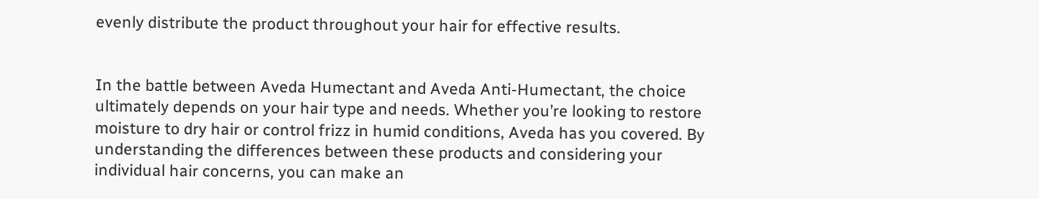evenly distribute the product throughout your hair for effective results.


In the battle between Aveda Humectant and Aveda Anti-Humectant, the choice ultimately depends on your hair type and needs. Whether you’re looking to restore moisture to dry hair or control frizz in humid conditions, Aveda has you covered. By understanding the differences between these products and considering your individual hair concerns, you can make an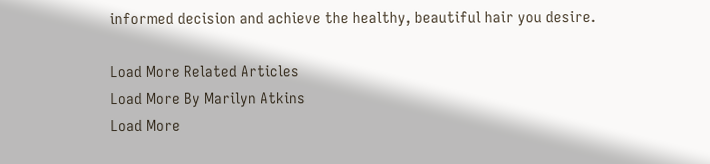informed decision and achieve the healthy, beautiful hair you desire.

Load More Related Articles
Load More By Marilyn Atkins
Load More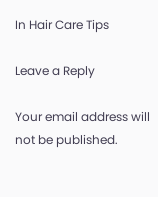In Hair Care Tips

Leave a Reply

Your email address will not be published.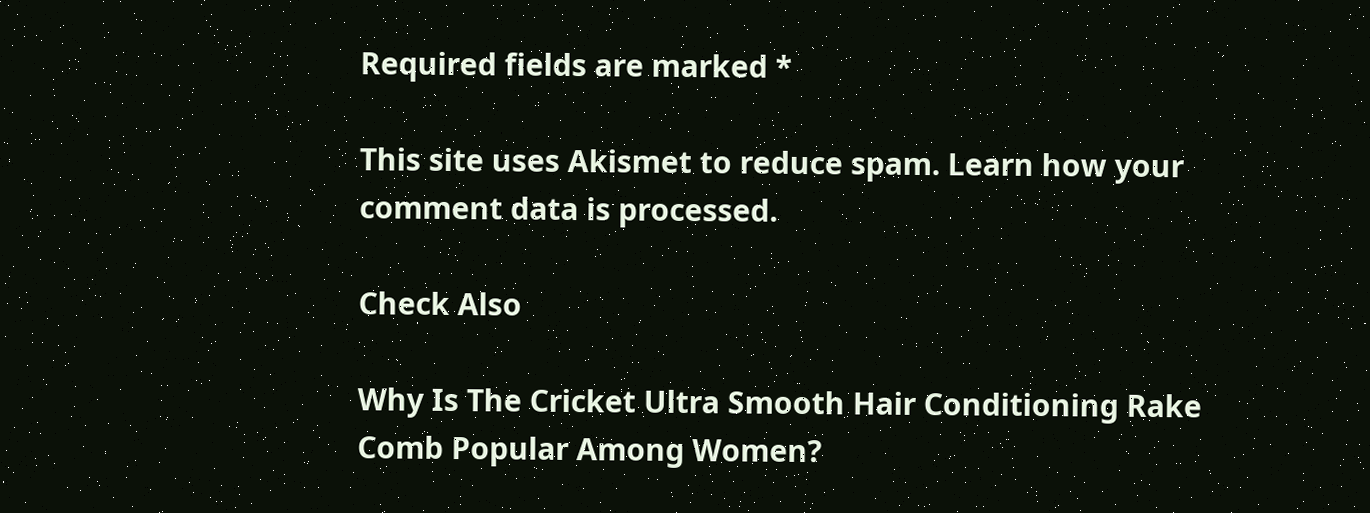Required fields are marked *

This site uses Akismet to reduce spam. Learn how your comment data is processed.

Check Also

Why Is The Cricket Ultra Smooth Hair Conditioning Rake Comb Popular Among Women?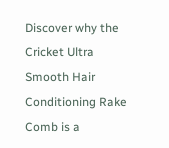Discover why the Cricket Ultra Smooth Hair Conditioning Rake Comb is a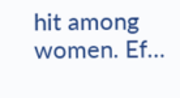hit among women. Ef…